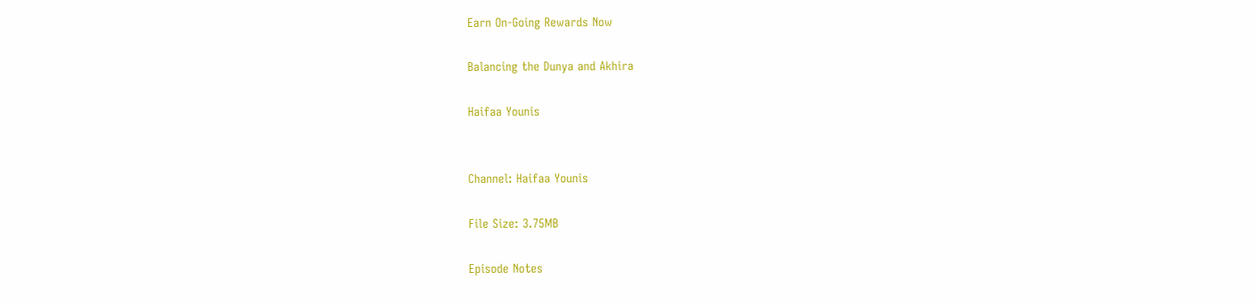Earn On-Going Rewards Now

Balancing the Dunya and Akhira

Haifaa Younis


Channel: Haifaa Younis

File Size: 3.75MB

Episode Notes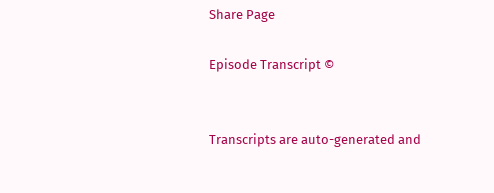Share Page

Episode Transcript ©


Transcripts are auto-generated and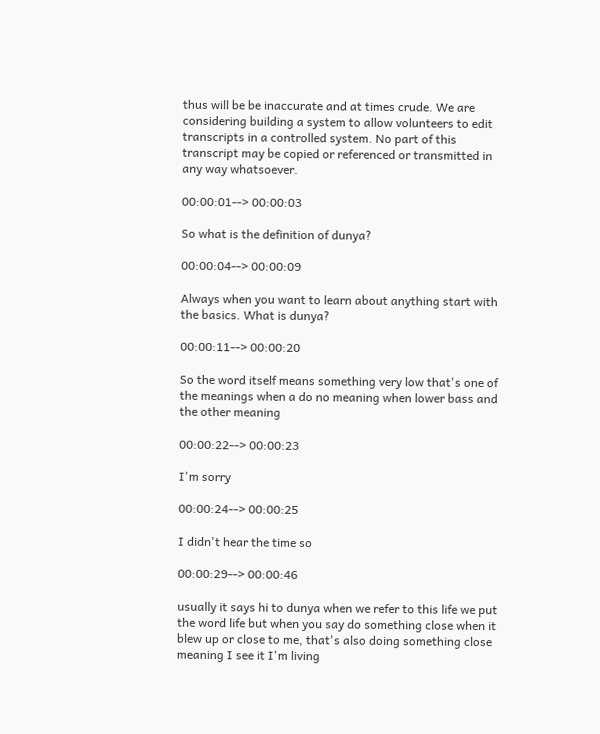thus will be be inaccurate and at times crude. We are considering building a system to allow volunteers to edit transcripts in a controlled system. No part of this transcript may be copied or referenced or transmitted in any way whatsoever.

00:00:01--> 00:00:03

So what is the definition of dunya?

00:00:04--> 00:00:09

Always when you want to learn about anything start with the basics. What is dunya?

00:00:11--> 00:00:20

So the word itself means something very low that's one of the meanings when a do no meaning when lower bass and the other meaning

00:00:22--> 00:00:23

I'm sorry

00:00:24--> 00:00:25

I didn't hear the time so

00:00:29--> 00:00:46

usually it says hi to dunya when we refer to this life we put the word life but when you say do something close when it blew up or close to me, that's also doing something close meaning I see it I'm living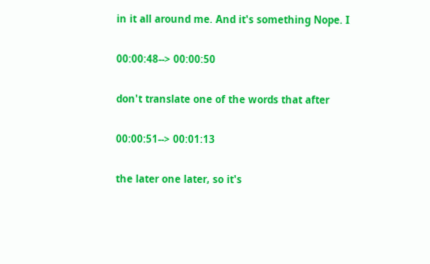in it all around me. And it's something Nope. I

00:00:48--> 00:00:50

don't translate one of the words that after

00:00:51--> 00:01:13

the later one later, so it's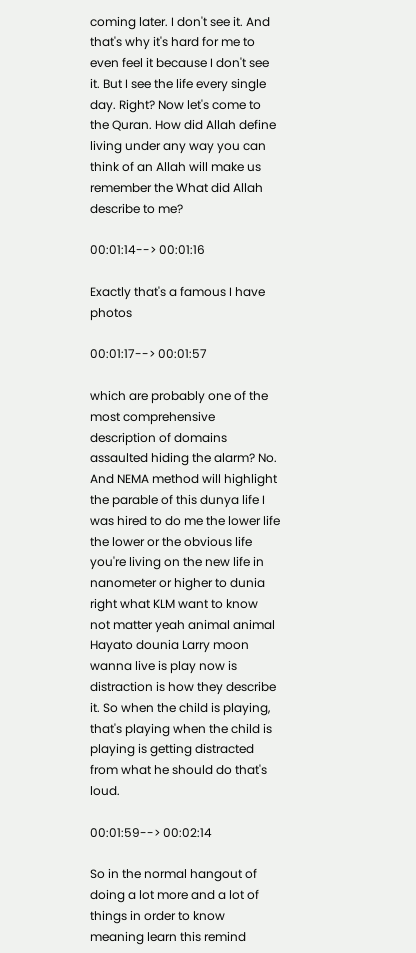coming later. I don't see it. And that's why it's hard for me to even feel it because I don't see it. But I see the life every single day. Right? Now let's come to the Quran. How did Allah define living under any way you can think of an Allah will make us remember the What did Allah describe to me?

00:01:14--> 00:01:16

Exactly that's a famous I have photos

00:01:17--> 00:01:57

which are probably one of the most comprehensive description of domains assaulted hiding the alarm? No. And NEMA method will highlight the parable of this dunya life I was hired to do me the lower life the lower or the obvious life you're living on the new life in nanometer or higher to dunia right what KLM want to know not matter yeah animal animal Hayato dounia Larry moon wanna live is play now is distraction is how they describe it. So when the child is playing, that's playing when the child is playing is getting distracted from what he should do that's loud.

00:01:59--> 00:02:14

So in the normal hangout of doing a lot more and a lot of things in order to know meaning learn this remind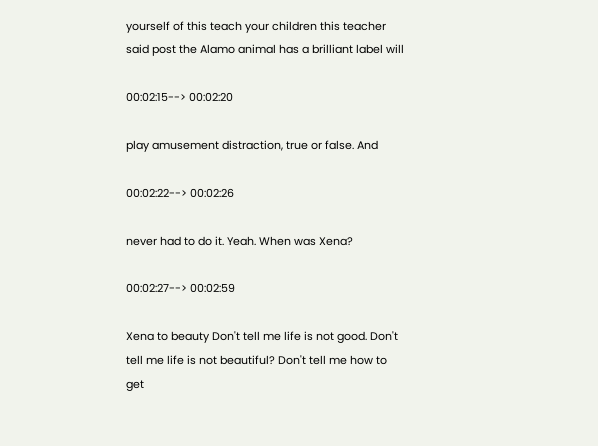yourself of this teach your children this teacher said post the Alamo animal has a brilliant label will

00:02:15--> 00:02:20

play amusement distraction, true or false. And

00:02:22--> 00:02:26

never had to do it. Yeah. When was Xena?

00:02:27--> 00:02:59

Xena to beauty Don't tell me life is not good. Don't tell me life is not beautiful? Don't tell me how to get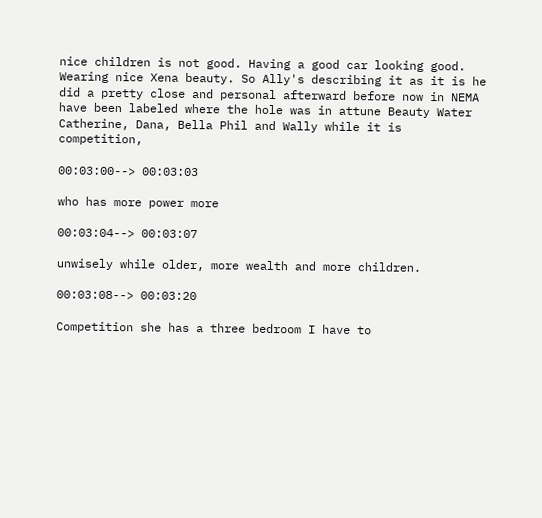nice children is not good. Having a good car looking good. Wearing nice Xena beauty. So Ally's describing it as it is he did a pretty close and personal afterward before now in NEMA have been labeled where the hole was in attune Beauty Water Catherine, Dana, Bella Phil and Wally while it is competition,

00:03:00--> 00:03:03

who has more power more

00:03:04--> 00:03:07

unwisely while older, more wealth and more children.

00:03:08--> 00:03:20

Competition she has a three bedroom I have to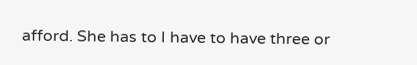afford. She has to I have to have three or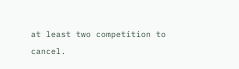at least two competition to cancel.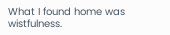What I found home was wistfulness.